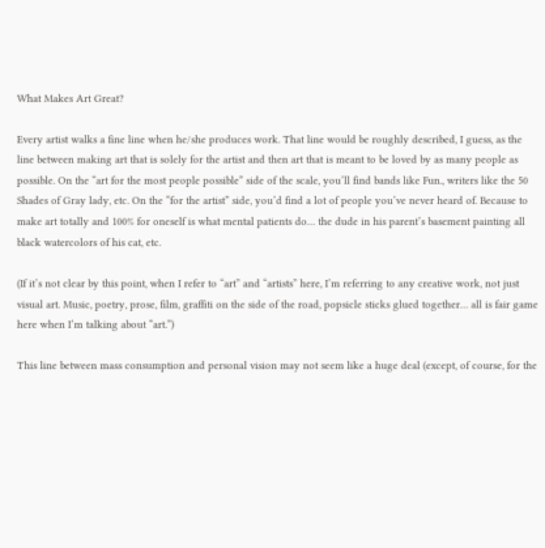What Makes Art Great?

Every artist walks a fine line when he/she produces work. That line would be roughly described, I guess, as the line between making art that is solely for the artist and then art that is meant to be loved by as many people as possible. On the “art for the most people possible” side of the scale, you’ll find bands like Fun., writers like the 50 Shades of Gray lady, etc. On the “for the artist” side, you’d find a lot of people you’ve never heard of. Because to make art totally and 100% for oneself is what mental patients do… the dude in his parent’s basement painting all black watercolors of his cat, etc.

(If it’s not clear by this point, when I refer to “art” and “artists” here, I’m referring to any creative work, not just visual art. Music, poetry, prose, film, graffiti on the side of the road, popsicle sticks glued together… all is fair game here when I’m talking about “art.”)

This line between mass consumption and personal vision may not seem like a huge deal (except, of course, for the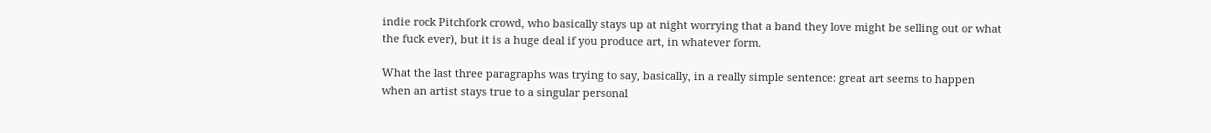indie rock Pitchfork crowd, who basically stays up at night worrying that a band they love might be selling out or what the fuck ever), but it is a huge deal if you produce art, in whatever form.

What the last three paragraphs was trying to say, basically, in a really simple sentence: great art seems to happen when an artist stays true to a singular personal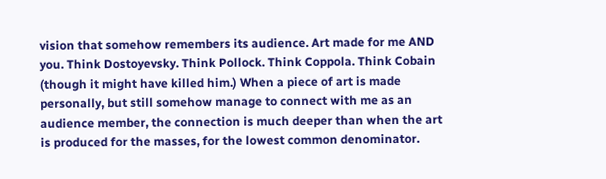vision that somehow remembers its audience. Art made for me AND you. Think Dostoyevsky. Think Pollock. Think Coppola. Think Cobain (though it might have killed him.) When a piece of art is made personally, but still somehow manage to connect with me as an audience member, the connection is much deeper than when the art is produced for the masses, for the lowest common denominator.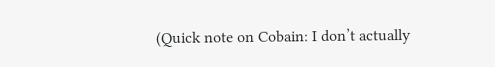(Quick note on Cobain: I don’t actually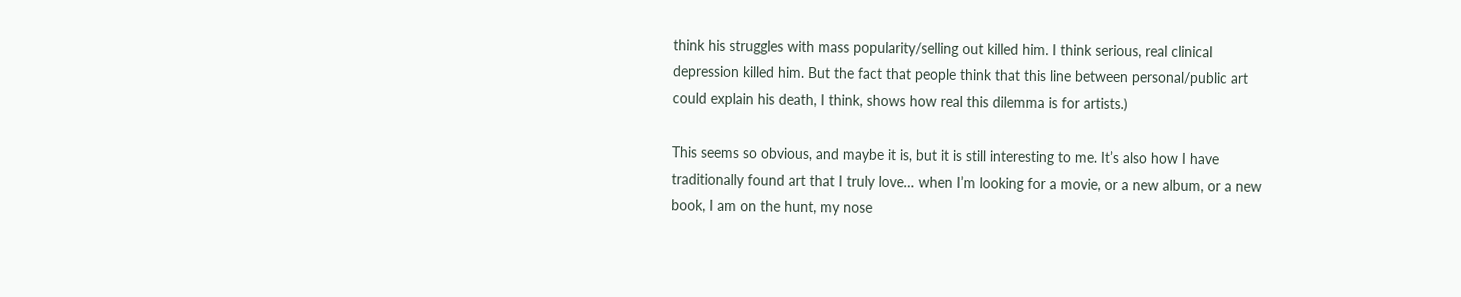think his struggles with mass popularity/selling out killed him. I think serious, real clinical depression killed him. But the fact that people think that this line between personal/public art could explain his death, I think, shows how real this dilemma is for artists.)

This seems so obvious, and maybe it is, but it is still interesting to me. It’s also how I have traditionally found art that I truly love… when I’m looking for a movie, or a new album, or a new book, I am on the hunt, my nose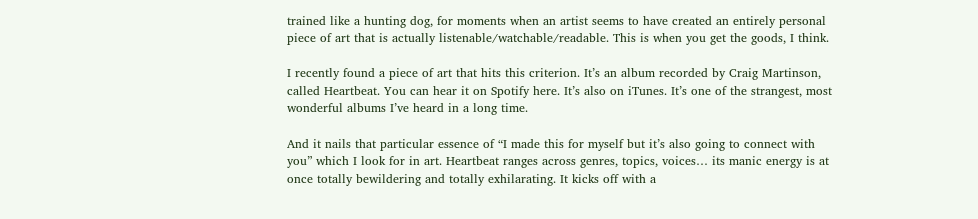trained like a hunting dog, for moments when an artist seems to have created an entirely personal piece of art that is actually listenable/watchable/readable. This is when you get the goods, I think.

I recently found a piece of art that hits this criterion. It’s an album recorded by Craig Martinson, called Heartbeat. You can hear it on Spotify here. It’s also on iTunes. It’s one of the strangest, most wonderful albums I’ve heard in a long time.

And it nails that particular essence of “I made this for myself but it’s also going to connect with you” which I look for in art. Heartbeat ranges across genres, topics, voices… its manic energy is at once totally bewildering and totally exhilarating. It kicks off with a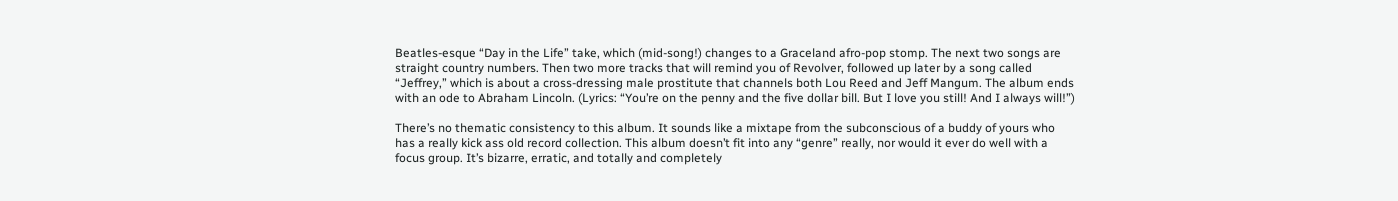Beatles-esque “Day in the Life” take, which (mid-song!) changes to a Graceland afro-pop stomp. The next two songs are straight country numbers. Then two more tracks that will remind you of Revolver, followed up later by a song called “Jeffrey,” which is about a cross-dressing male prostitute that channels both Lou Reed and Jeff Mangum. The album ends with an ode to Abraham Lincoln. (Lyrics: “You’re on the penny and the five dollar bill. But I love you still! And I always will!”)

There’s no thematic consistency to this album. It sounds like a mixtape from the subconscious of a buddy of yours who has a really kick ass old record collection. This album doesn’t fit into any “genre” really, nor would it ever do well with a focus group. It’s bizarre, erratic, and totally and completely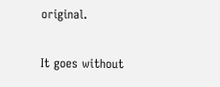original.

It goes without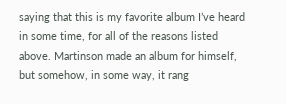saying that this is my favorite album I’ve heard in some time, for all of the reasons listed above. Martinson made an album for himself, but somehow, in some way, it rang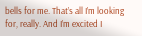bells for me. That’s all I’m looking for, really. And I’m excited I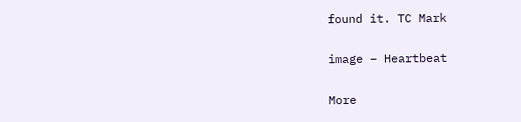found it. TC Mark

image – Heartbeat

More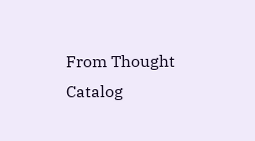From Thought Catalog